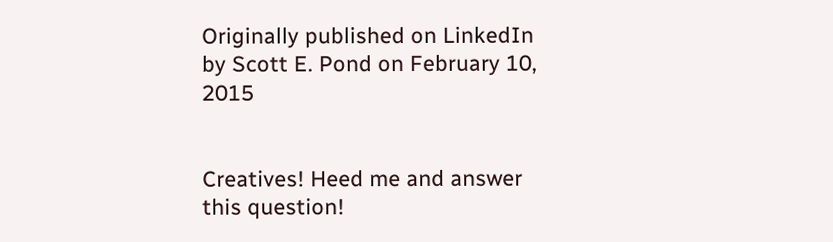Originally published on LinkedIn by Scott E. Pond on February 10, 2015


Creatives! Heed me and answer this question!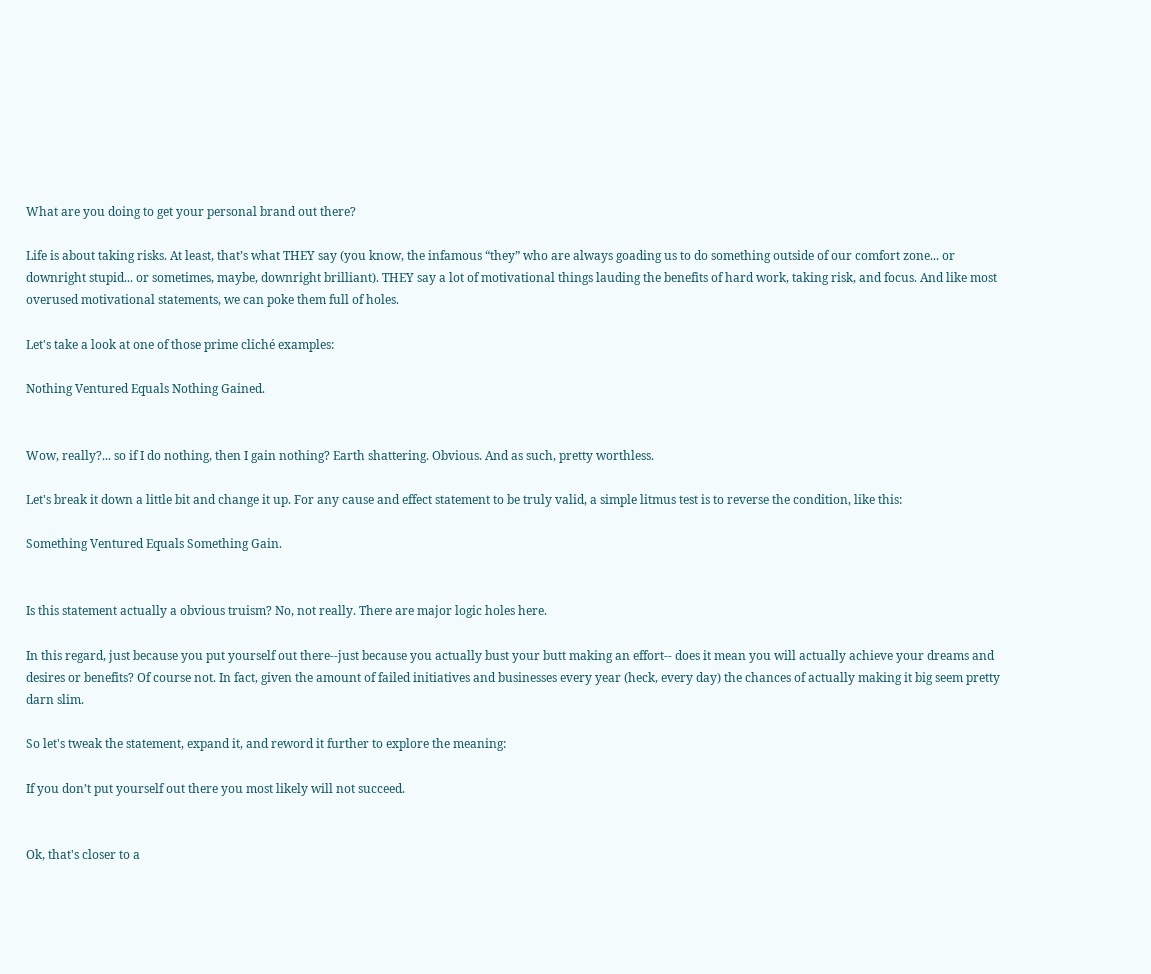What are you doing to get your personal brand out there?

Life is about taking risks. At least, that’s what THEY say (you know, the infamous “they” who are always goading us to do something outside of our comfort zone... or downright stupid... or sometimes, maybe, downright brilliant). THEY say a lot of motivational things lauding the benefits of hard work, taking risk, and focus. And like most overused motivational statements, we can poke them full of holes.

Let's take a look at one of those prime cliché examples:

Nothing Ventured Equals Nothing Gained.


Wow, really?... so if I do nothing, then I gain nothing? Earth shattering. Obvious. And as such, pretty worthless.

Let's break it down a little bit and change it up. For any cause and effect statement to be truly valid, a simple litmus test is to reverse the condition, like this:

Something Ventured Equals Something Gain.


Is this statement actually a obvious truism? No, not really. There are major logic holes here.

In this regard, just because you put yourself out there--just because you actually bust your butt making an effort-- does it mean you will actually achieve your dreams and desires or benefits? Of course not. In fact, given the amount of failed initiatives and businesses every year (heck, every day) the chances of actually making it big seem pretty darn slim.

So let's tweak the statement, expand it, and reword it further to explore the meaning:

If you don’t put yourself out there you most likely will not succeed.


Ok, that's closer to a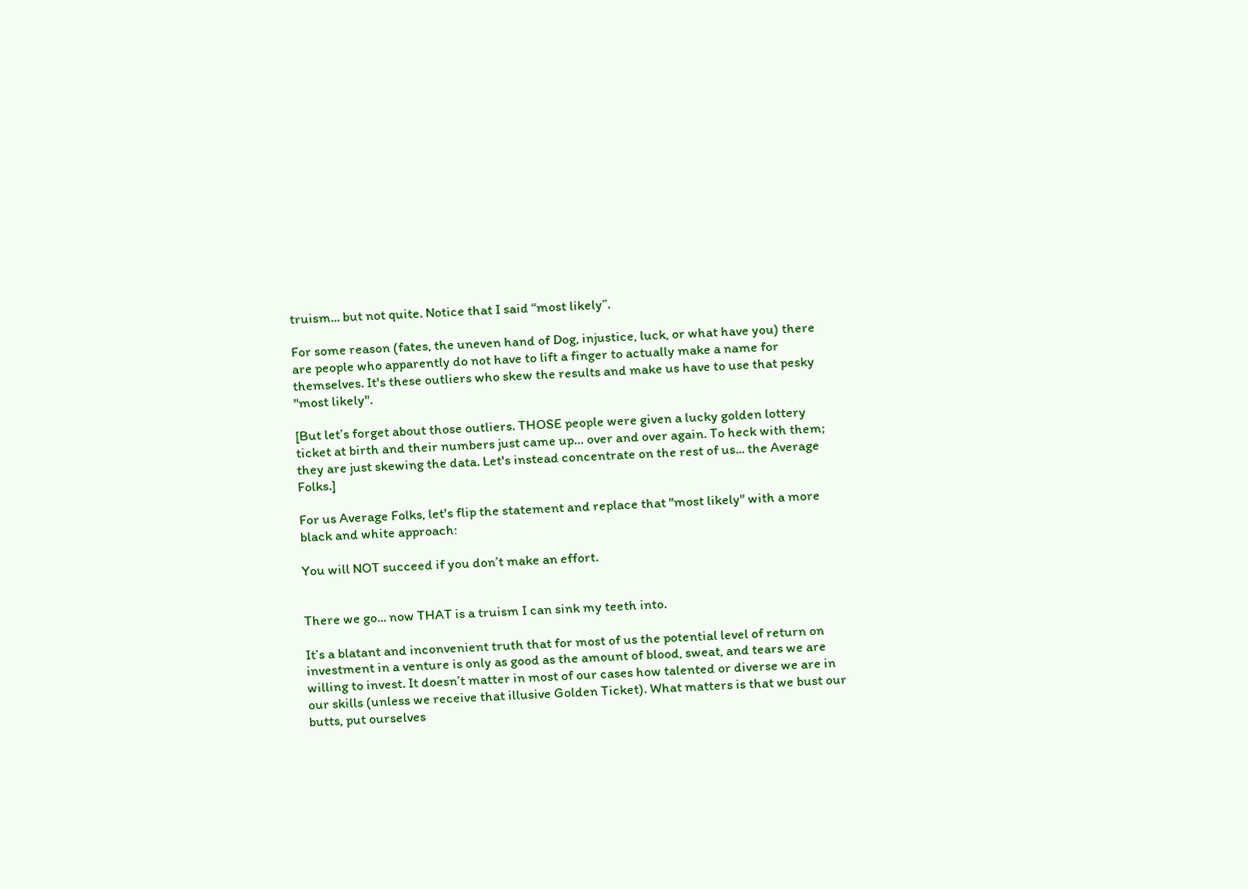truism... but not quite. Notice that I said “most likely”.

For some reason (fates, the uneven hand of Dog, injustice, luck, or what have you) there are people who apparently do not have to lift a finger to actually make a name for themselves. It's these outliers who skew the results and make us have to use that pesky "most likely".

[But let’s forget about those outliers. THOSE people were given a lucky golden lottery ticket at birth and their numbers just came up… over and over again. To heck with them; they are just skewing the data. Let's instead concentrate on the rest of us... the Average Folks.]

For us Average Folks, let's flip the statement and replace that "most likely" with a more black and white approach:

You will NOT succeed if you don’t make an effort.


There we go... now THAT is a truism I can sink my teeth into.

It’s a blatant and inconvenient truth that for most of us the potential level of return on investment in a venture is only as good as the amount of blood, sweat, and tears we are willing to invest. It doesn’t matter in most of our cases how talented or diverse we are in our skills (unless we receive that illusive Golden Ticket). What matters is that we bust our butts, put ourselves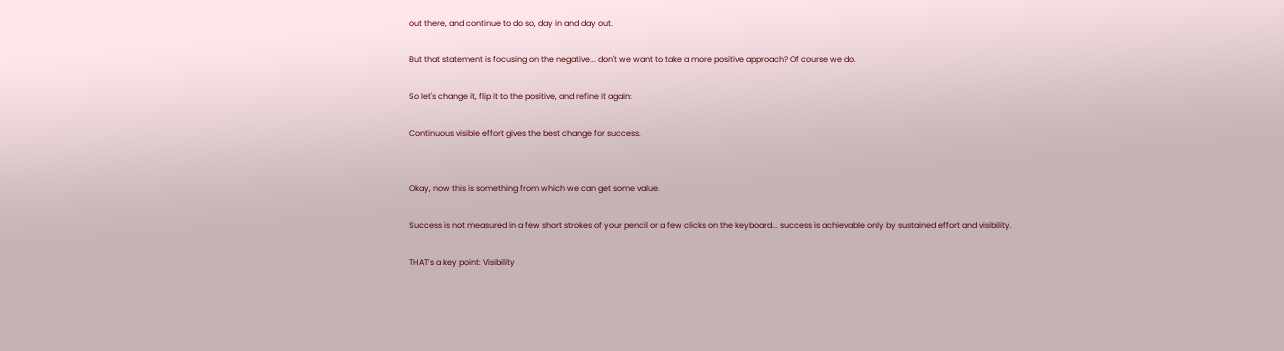out there, and continue to do so, day in and day out.

But that statement is focusing on the negative... don't we want to take a more positive approach? Of course we do.

So let's change it, flip it to the positive, and refine it again:

Continuous visible effort gives the best change for success.


Okay, now this is something from which we can get some value.

Success is not measured in a few short strokes of your pencil or a few clicks on the keyboard... success is achievable only by sustained effort and visibility.

THAT’s a key point: Visibility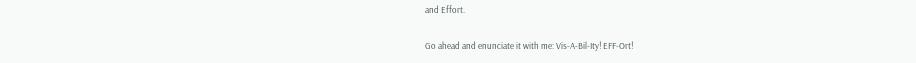and Effort.

Go ahead and enunciate it with me: Vis-A-Bil-Ity! EFF-Ort!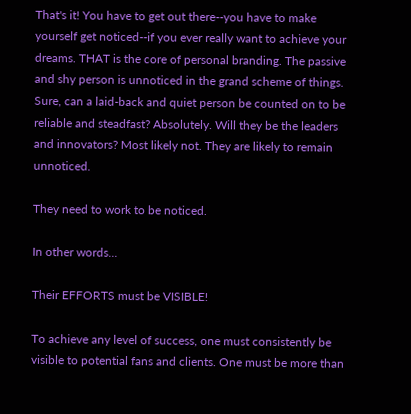That's it! You have to get out there--you have to make yourself get noticed--if you ever really want to achieve your dreams. THAT is the core of personal branding. The passive and shy person is unnoticed in the grand scheme of things. Sure, can a laid-back and quiet person be counted on to be reliable and steadfast? Absolutely. Will they be the leaders and innovators? Most likely not. They are likely to remain unnoticed.

They need to work to be noticed.

In other words...

Their EFFORTS must be VISIBLE!

To achieve any level of success, one must consistently be visible to potential fans and clients. One must be more than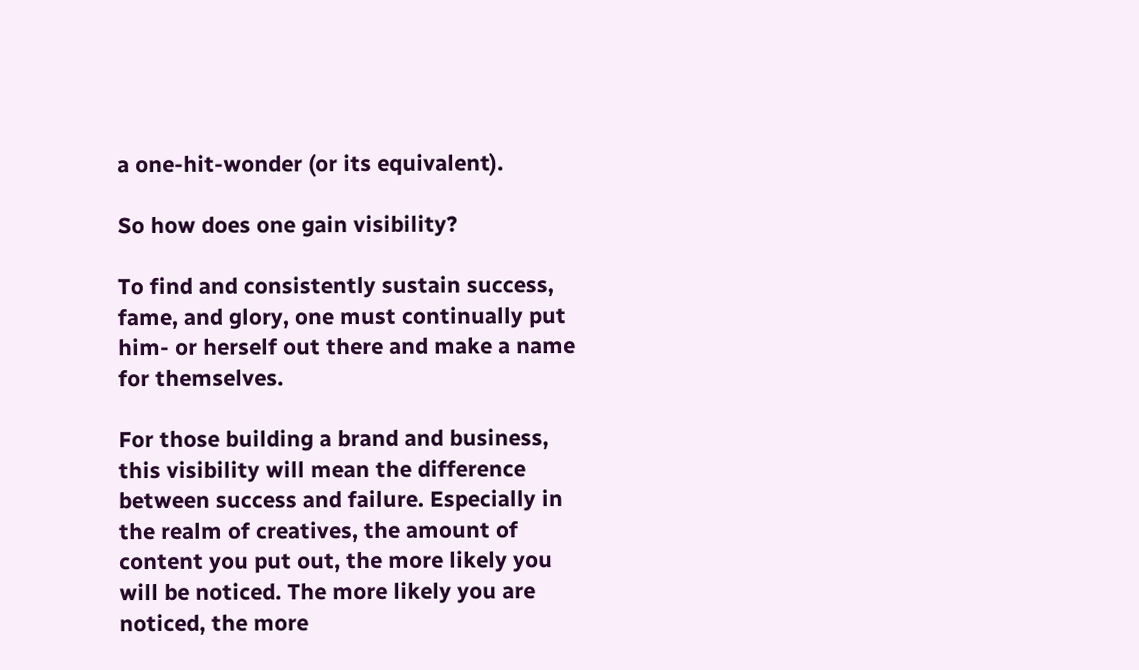a one-hit-wonder (or its equivalent).

So how does one gain visibility?

To find and consistently sustain success, fame, and glory, one must continually put him- or herself out there and make a name for themselves.

For those building a brand and business, this visibility will mean the difference between success and failure. Especially in the realm of creatives, the amount of content you put out, the more likely you will be noticed. The more likely you are noticed, the more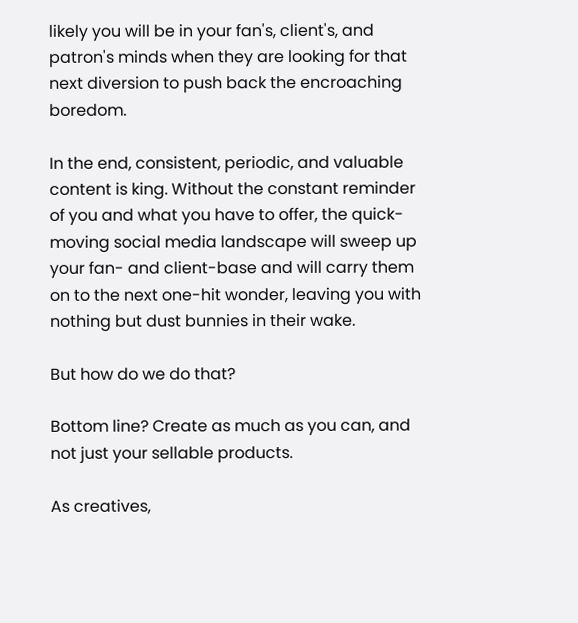likely you will be in your fan's, client's, and patron's minds when they are looking for that next diversion to push back the encroaching boredom.

In the end, consistent, periodic, and valuable content is king. Without the constant reminder of you and what you have to offer, the quick-moving social media landscape will sweep up your fan- and client-base and will carry them on to the next one-hit wonder, leaving you with nothing but dust bunnies in their wake.

But how do we do that?

Bottom line? Create as much as you can, and not just your sellable products.

As creatives,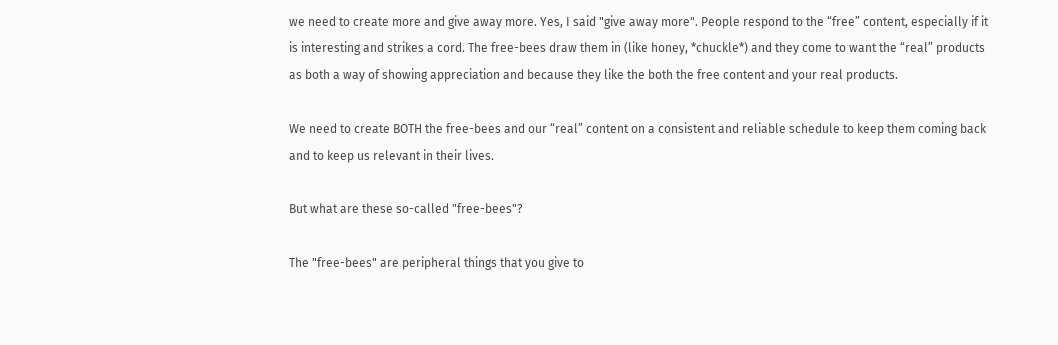we need to create more and give away more. Yes, I said "give away more". People respond to the “free” content, especially if it is interesting and strikes a cord. The free-bees draw them in (like honey, *chuckle*) and they come to want the “real” products as both a way of showing appreciation and because they like the both the free content and your real products.

We need to create BOTH the free-bees and our “real” content on a consistent and reliable schedule to keep them coming back and to keep us relevant in their lives.

But what are these so-called "free-bees"?

The "free-bees" are peripheral things that you give to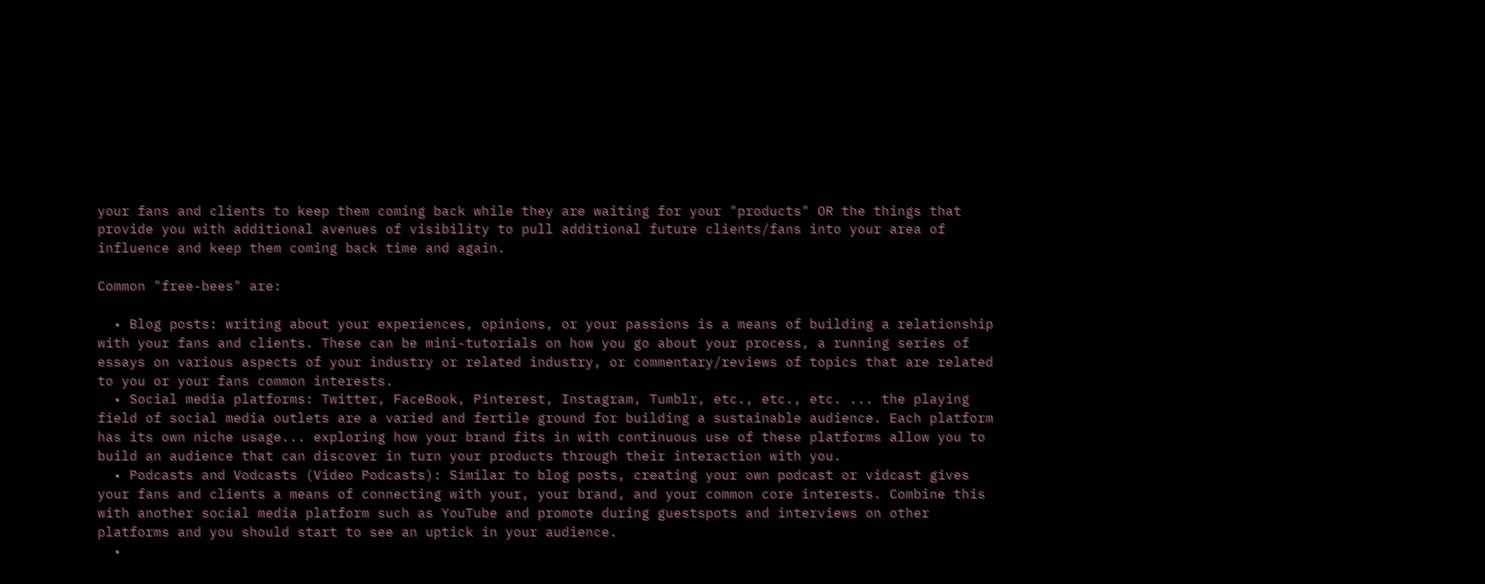your fans and clients to keep them coming back while they are waiting for your "products" OR the things that provide you with additional avenues of visibility to pull additional future clients/fans into your area of influence and keep them coming back time and again.

Common "free-bees" are:

  • Blog posts: writing about your experiences, opinions, or your passions is a means of building a relationship with your fans and clients. These can be mini-tutorials on how you go about your process, a running series of essays on various aspects of your industry or related industry, or commentary/reviews of topics that are related to you or your fans common interests.
  • Social media platforms: Twitter, FaceBook, Pinterest, Instagram, Tumblr, etc., etc., etc. ... the playing field of social media outlets are a varied and fertile ground for building a sustainable audience. Each platform has its own niche usage... exploring how your brand fits in with continuous use of these platforms allow you to build an audience that can discover in turn your products through their interaction with you.
  • Podcasts and Vodcasts (Video Podcasts): Similar to blog posts, creating your own podcast or vidcast gives your fans and clients a means of connecting with your, your brand, and your common core interests. Combine this with another social media platform such as YouTube and promote during guestspots and interviews on other platforms and you should start to see an uptick in your audience.
  •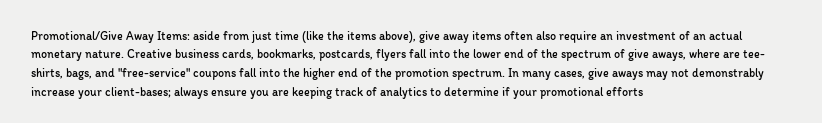Promotional/Give Away Items: aside from just time (like the items above), give away items often also require an investment of an actual monetary nature. Creative business cards, bookmarks, postcards, flyers fall into the lower end of the spectrum of give aways, where are tee-shirts, bags, and "free-service" coupons fall into the higher end of the promotion spectrum. In many cases, give aways may not demonstrably increase your client-bases; always ensure you are keeping track of analytics to determine if your promotional efforts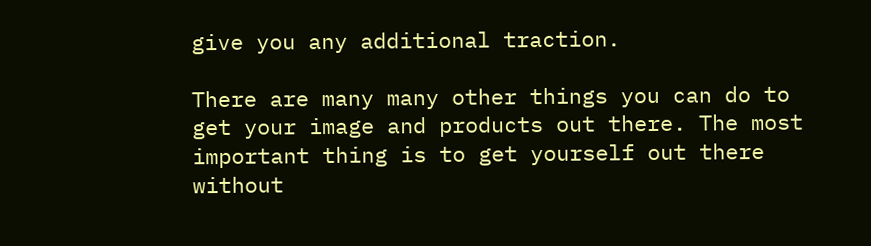give you any additional traction.

There are many many other things you can do to get your image and products out there. The most important thing is to get yourself out there without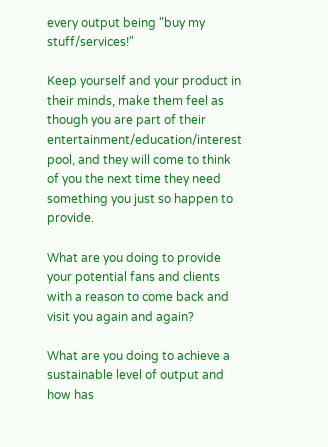every output being "buy my stuff/services!"

Keep yourself and your product in their minds, make them feel as though you are part of their entertainment/education/interest pool, and they will come to think of you the next time they need something you just so happen to provide.

What are you doing to provide your potential fans and clients with a reason to come back and visit you again and again?

What are you doing to achieve a sustainable level of output and how has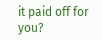it paid off for you?